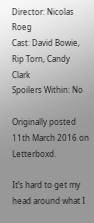Director: Nicolas Roeg
Cast: David Bowie, Rip Torn, Candy Clark
Spoilers Within: No

Originally posted 11th March 2016 on Letterboxd.

It’s hard to get my head around what I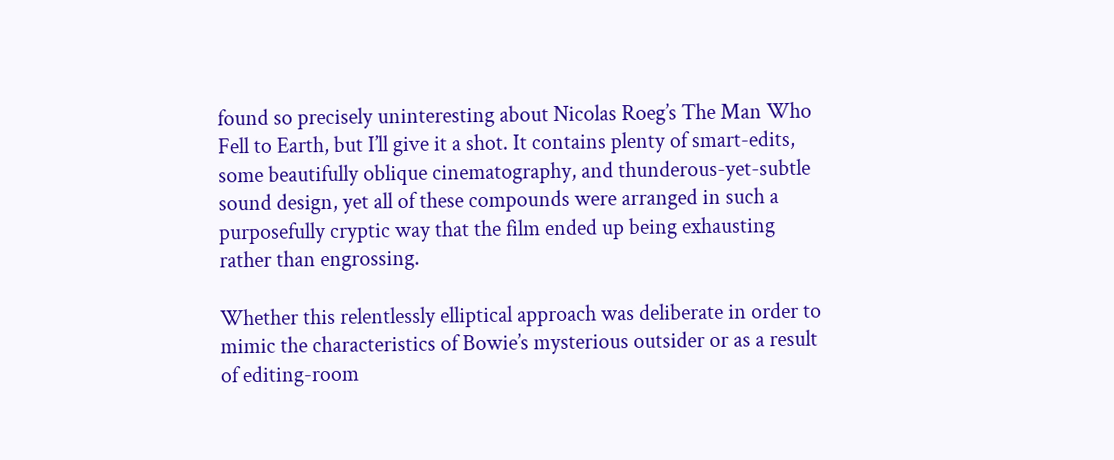found so precisely uninteresting about Nicolas Roeg’s The Man Who Fell to Earth, but I’ll give it a shot. It contains plenty of smart-edits, some beautifully oblique cinematography, and thunderous-yet-subtle sound design, yet all of these compounds were arranged in such a purposefully cryptic way that the film ended up being exhausting rather than engrossing.

Whether this relentlessly elliptical approach was deliberate in order to mimic the characteristics of Bowie’s mysterious outsider or as a result of editing-room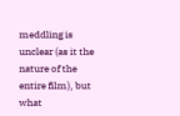meddling is unclear (as it the nature of the entire film), but what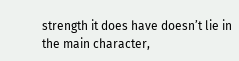strength it does have doesn’t lie in the main character,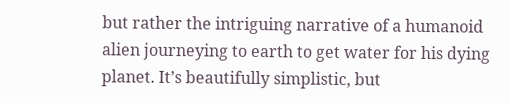but rather the intriguing narrative of a humanoid alien journeying to earth to get water for his dying planet. It’s beautifully simplistic, but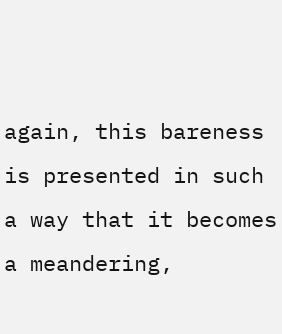again, this bareness is presented in such a way that it becomes a meandering,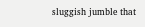sluggish jumble that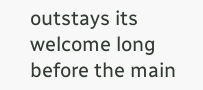outstays its welcome long before the main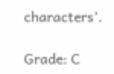characters’.

Grade: C